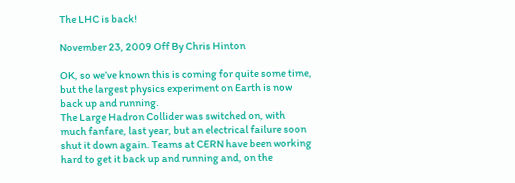The LHC is back!

November 23, 2009 Off By Chris Hinton

OK, so we’ve known this is coming for quite some time, but the largest physics experiment on Earth is now back up and running.
The Large Hadron Collider was switched on, with much fanfare, last year, but an electrical failure soon shut it down again. Teams at CERN have been working hard to get it back up and running and, on the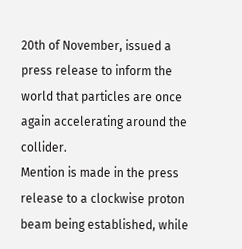20th of November, issued a press release to inform the world that particles are once again accelerating around the collider.
Mention is made in the press release to a clockwise proton beam being established, while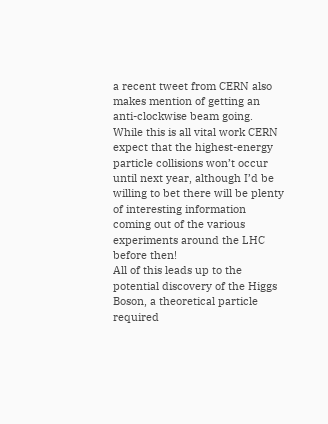a recent tweet from CERN also makes mention of getting an anti-clockwise beam going. While this is all vital work CERN expect that the highest-energy particle collisions won’t occur until next year, although I’d be willing to bet there will be plenty of interesting information coming out of the various experiments around the LHC before then!
All of this leads up to the potential discovery of the Higgs Boson, a theoretical particle required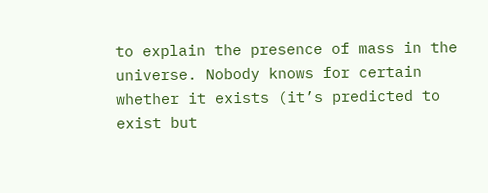to explain the presence of mass in the universe. Nobody knows for certain whether it exists (it’s predicted to exist but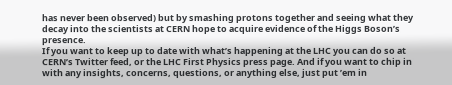has never been observed) but by smashing protons together and seeing what they decay into the scientists at CERN hope to acquire evidence of the Higgs Boson’s presence.
If you want to keep up to date with what’s happening at the LHC you can do so at CERN’s Twitter feed, or the LHC First Physics press page. And if you want to chip in with any insights, concerns, questions, or anything else, just put ’em in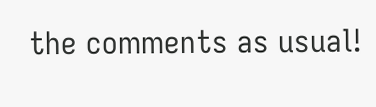the comments as usual!